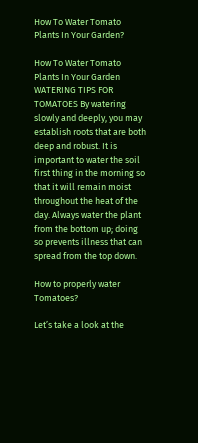How To Water Tomato Plants In Your Garden?

How To Water Tomato Plants In Your Garden
WATERING TIPS FOR TOMATOES By watering slowly and deeply, you may establish roots that are both deep and robust. It is important to water the soil first thing in the morning so that it will remain moist throughout the heat of the day. Always water the plant from the bottom up; doing so prevents illness that can spread from the top down.

How to properly water Tomatoes?

Let’s take a look at the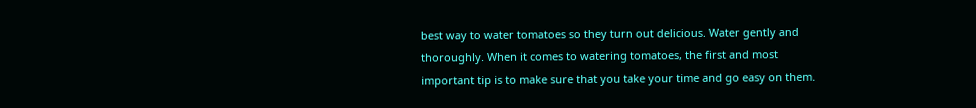best way to water tomatoes so they turn out delicious. Water gently and thoroughly. When it comes to watering tomatoes, the first and most important tip is to make sure that you take your time and go easy on them.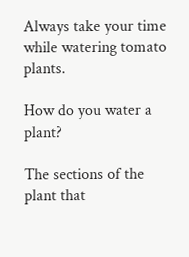Always take your time while watering tomato plants.

How do you water a plant?

The sections of the plant that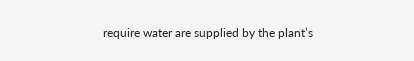require water are supplied by the plant’s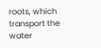roots, which transport the water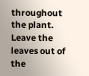throughout the plant. Leave the leaves out of the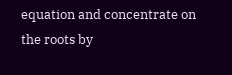equation and concentrate on the roots by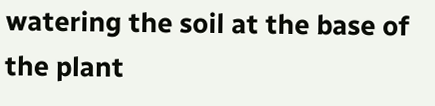watering the soil at the base of the plant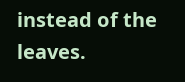instead of the leaves.